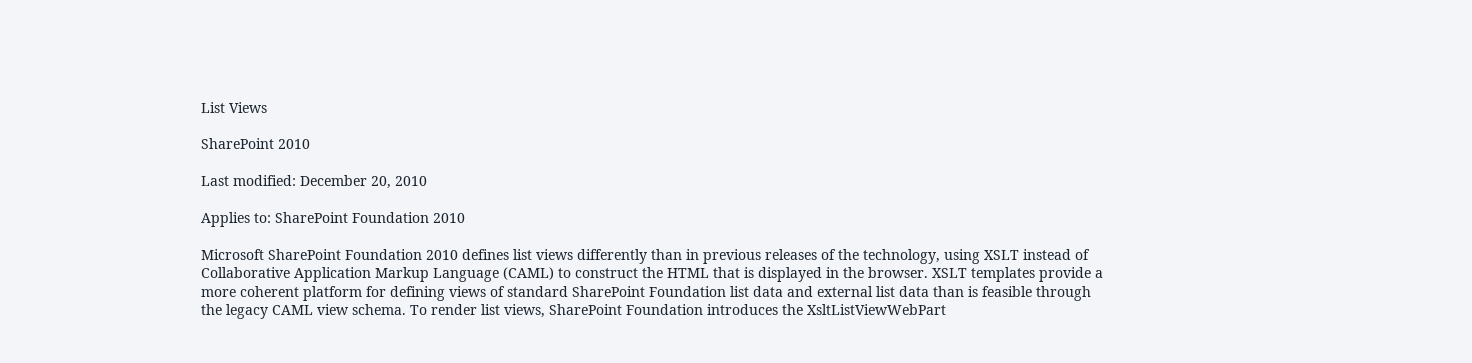List Views

SharePoint 2010

Last modified: December 20, 2010

Applies to: SharePoint Foundation 2010

Microsoft SharePoint Foundation 2010 defines list views differently than in previous releases of the technology, using XSLT instead of Collaborative Application Markup Language (CAML) to construct the HTML that is displayed in the browser. XSLT templates provide a more coherent platform for defining views of standard SharePoint Foundation list data and external list data than is feasible through the legacy CAML view schema. To render list views, SharePoint Foundation introduces the XsltListViewWebPart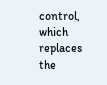control, which replaces the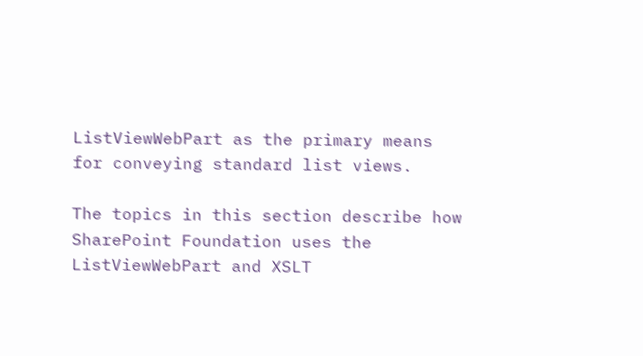ListViewWebPart as the primary means for conveying standard list views.

The topics in this section describe how SharePoint Foundation uses the ListViewWebPart and XSLT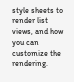style sheets to render list views, and how you can customize the rendering.